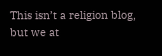This isn’t a religion blog, but we at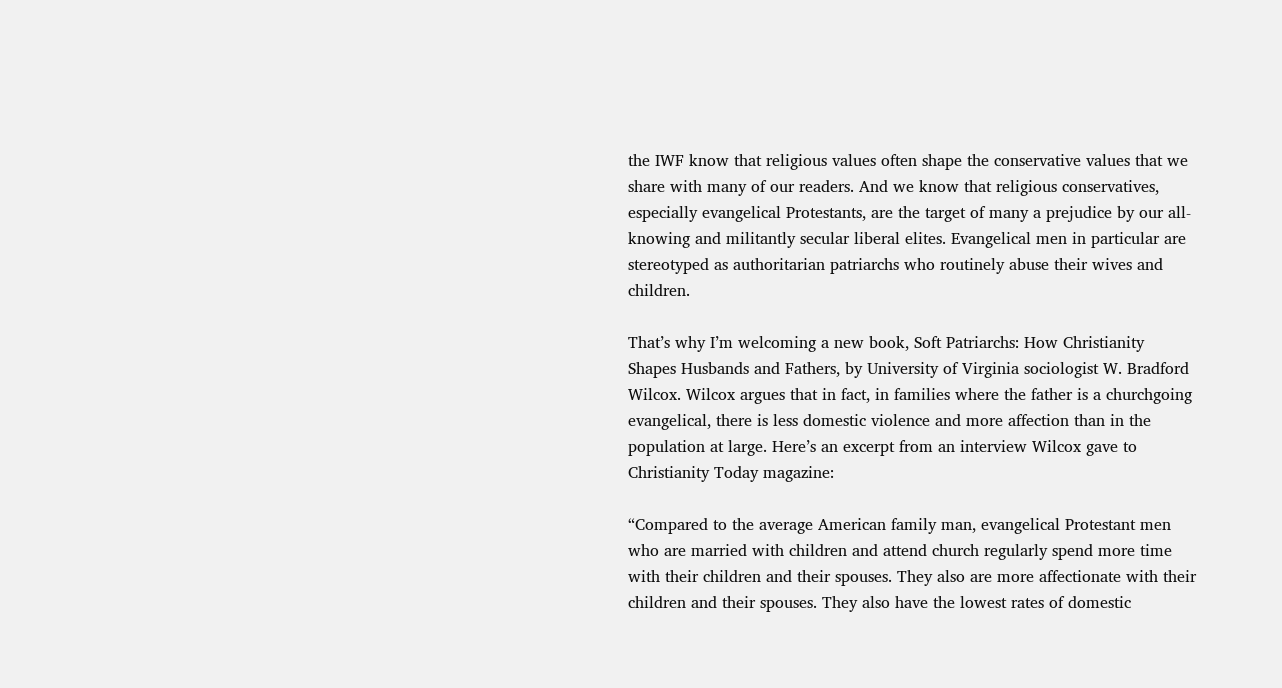the IWF know that religious values often shape the conservative values that we share with many of our readers. And we know that religious conservatives, especially evangelical Protestants, are the target of many a prejudice by our all-knowing and militantly secular liberal elites. Evangelical men in particular are stereotyped as authoritarian patriarchs who routinely abuse their wives and children.

That’s why I’m welcoming a new book, Soft Patriarchs: How Christianity Shapes Husbands and Fathers, by University of Virginia sociologist W. Bradford Wilcox. Wilcox argues that in fact, in families where the father is a churchgoing evangelical, there is less domestic violence and more affection than in the population at large. Here’s an excerpt from an interview Wilcox gave to Christianity Today magazine:

“Compared to the average American family man, evangelical Protestant men who are married with children and attend church regularly spend more time with their children and their spouses. They also are more affectionate with their children and their spouses. They also have the lowest rates of domestic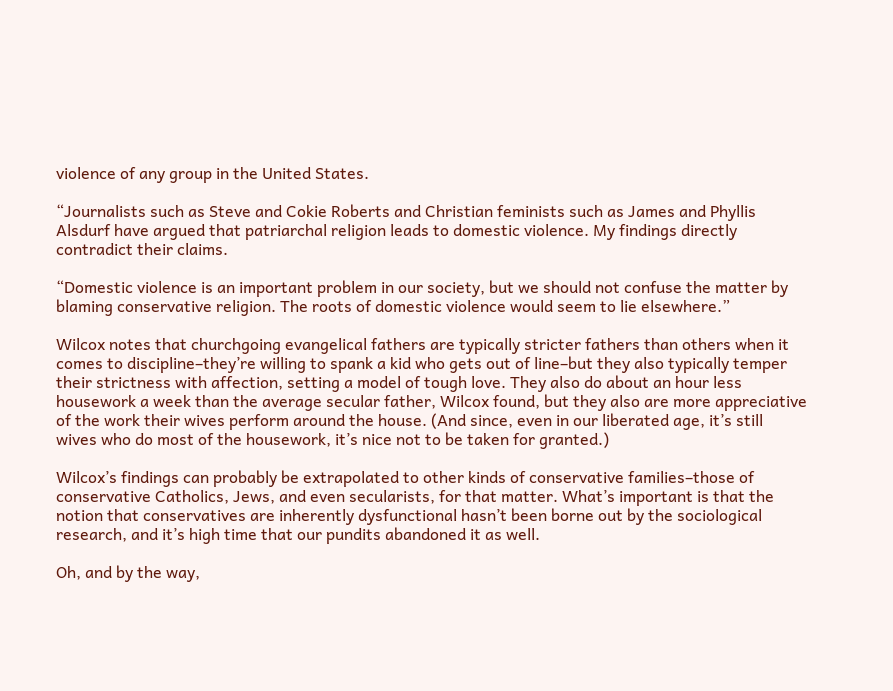violence of any group in the United States.

“Journalists such as Steve and Cokie Roberts and Christian feminists such as James and Phyllis Alsdurf have argued that patriarchal religion leads to domestic violence. My findings directly contradict their claims.

“Domestic violence is an important problem in our society, but we should not confuse the matter by blaming conservative religion. The roots of domestic violence would seem to lie elsewhere.”

Wilcox notes that churchgoing evangelical fathers are typically stricter fathers than others when it comes to discipline–they’re willing to spank a kid who gets out of line–but they also typically temper their strictness with affection, setting a model of tough love. They also do about an hour less housework a week than the average secular father, Wilcox found, but they also are more appreciative of the work their wives perform around the house. (And since, even in our liberated age, it’s still wives who do most of the housework, it’s nice not to be taken for granted.)

Wilcox’s findings can probably be extrapolated to other kinds of conservative families–those of conservative Catholics, Jews, and even secularists, for that matter. What’s important is that the notion that conservatives are inherently dysfunctional hasn’t been borne out by the sociological research, and it’s high time that our pundits abandoned it as well.

Oh, and by the way,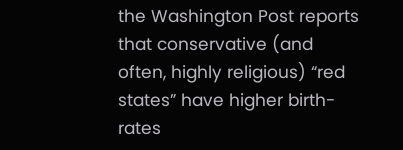the Washington Post reports that conservative (and often, highly religious) “red states” have higher birth-rates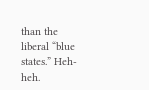than the liberal “blue states.” Heh-heh.